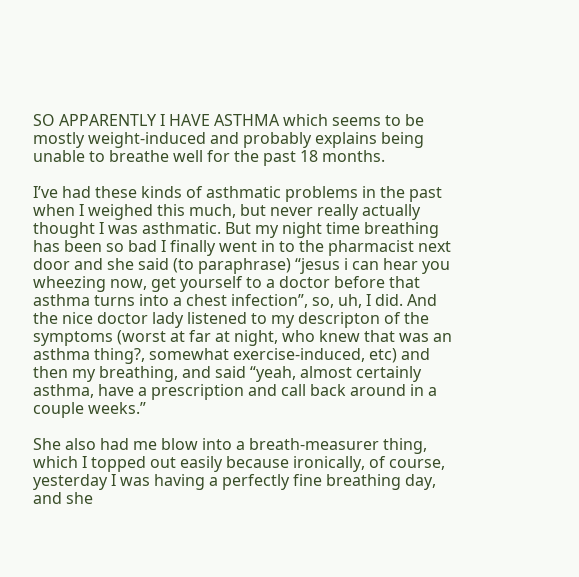SO APPARENTLY I HAVE ASTHMA which seems to be mostly weight-induced and probably explains being unable to breathe well for the past 18 months.

I’ve had these kinds of asthmatic problems in the past when I weighed this much, but never really actually thought I was asthmatic. But my night time breathing has been so bad I finally went in to the pharmacist next door and she said (to paraphrase) “jesus i can hear you wheezing now, get yourself to a doctor before that asthma turns into a chest infection”, so, uh, I did. And the nice doctor lady listened to my descripton of the symptoms (worst at far at night, who knew that was an asthma thing?, somewhat exercise-induced, etc) and then my breathing, and said “yeah, almost certainly asthma, have a prescription and call back around in a couple weeks.”

She also had me blow into a breath-measurer thing, which I topped out easily because ironically, of course, yesterday I was having a perfectly fine breathing day, and she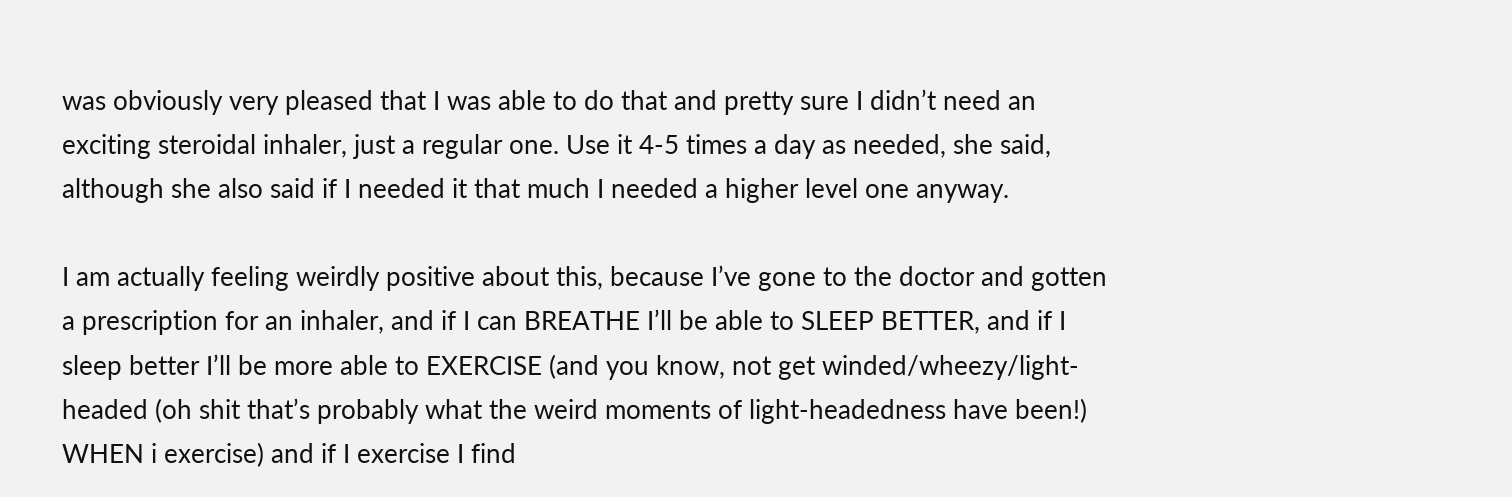was obviously very pleased that I was able to do that and pretty sure I didn’t need an exciting steroidal inhaler, just a regular one. Use it 4-5 times a day as needed, she said, although she also said if I needed it that much I needed a higher level one anyway.

I am actually feeling weirdly positive about this, because I’ve gone to the doctor and gotten a prescription for an inhaler, and if I can BREATHE I’ll be able to SLEEP BETTER, and if I sleep better I’ll be more able to EXERCISE (and you know, not get winded/wheezy/light-headed (oh shit that’s probably what the weird moments of light-headedness have been!) WHEN i exercise) and if I exercise I find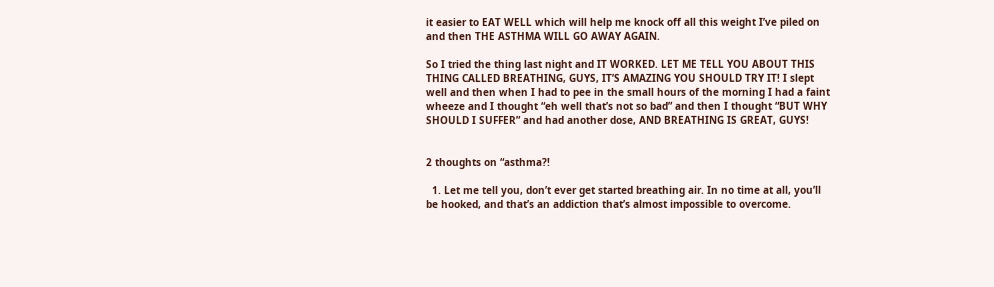it easier to EAT WELL which will help me knock off all this weight I’ve piled on and then THE ASTHMA WILL GO AWAY AGAIN.

So I tried the thing last night and IT WORKED. LET ME TELL YOU ABOUT THIS THING CALLED BREATHING, GUYS, IT’S AMAZING YOU SHOULD TRY IT! I slept well and then when I had to pee in the small hours of the morning I had a faint wheeze and I thought “eh well that’s not so bad” and then I thought “BUT WHY SHOULD I SUFFER” and had another dose, AND BREATHING IS GREAT, GUYS!


2 thoughts on “asthma?!

  1. Let me tell you, don’t ever get started breathing air. In no time at all, you’ll be hooked, and that’s an addiction that’s almost impossible to overcome.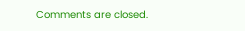Comments are closed.